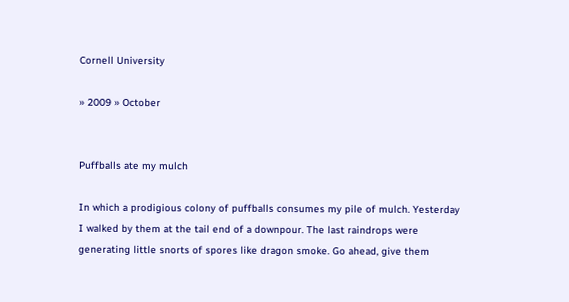Cornell University

» 2009 » October


Puffballs ate my mulch

In which a prodigious colony of puffballs consumes my pile of mulch. Yesterday I walked by them at the tail end of a downpour. The last raindrops were generating little snorts of spores like dragon smoke. Go ahead, give them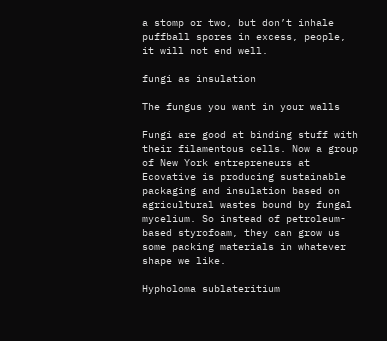a stomp or two, but don’t inhale puffball spores in excess, people, it will not end well.

fungi as insulation

The fungus you want in your walls

Fungi are good at binding stuff with their filamentous cells. Now a group of New York entrepreneurs at Ecovative is producing sustainable packaging and insulation based on agricultural wastes bound by fungal mycelium. So instead of petroleum-based styrofoam, they can grow us some packing materials in whatever shape we like.

Hypholoma sublateritium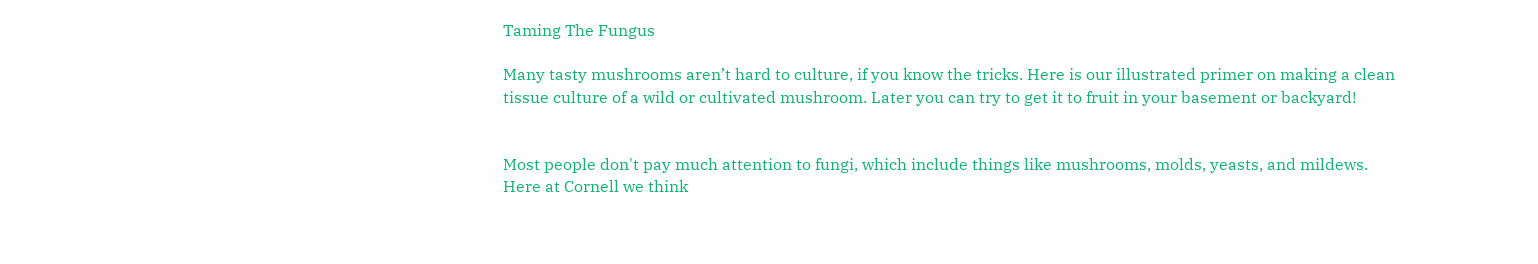Taming The Fungus

Many tasty mushrooms aren’t hard to culture, if you know the tricks. Here is our illustrated primer on making a clean tissue culture of a wild or cultivated mushroom. Later you can try to get it to fruit in your basement or backyard!


Most people don't pay much attention to fungi, which include things like mushrooms, molds, yeasts, and mildews. Here at Cornell we think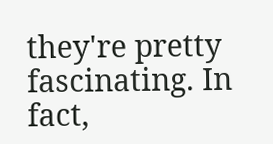they're pretty fascinating. In fact,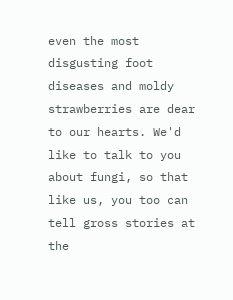even the most disgusting foot diseases and moldy strawberries are dear to our hearts. We'd like to talk to you about fungi, so that like us, you too can tell gross stories at the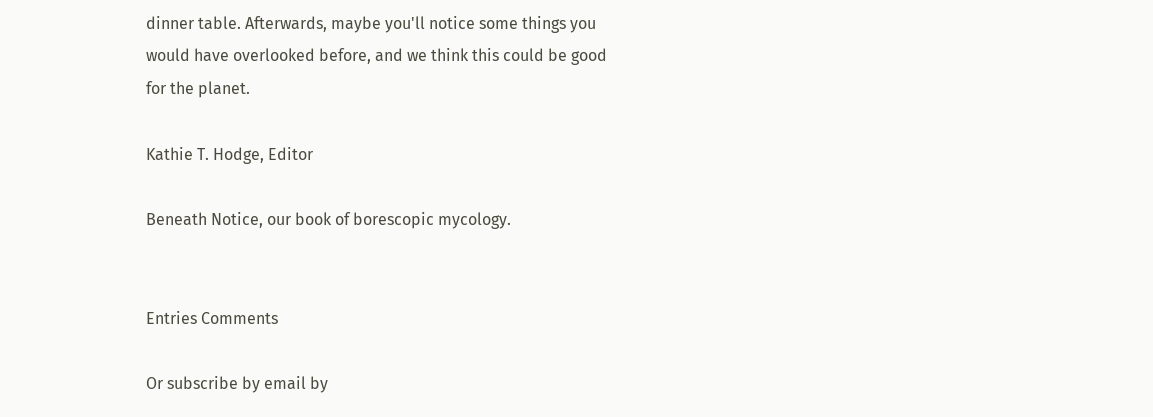dinner table. Afterwards, maybe you'll notice some things you would have overlooked before, and we think this could be good for the planet.

Kathie T. Hodge, Editor

Beneath Notice, our book of borescopic mycology.


Entries Comments

Or subscribe by email by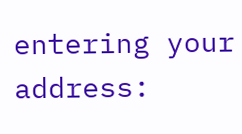entering your address: